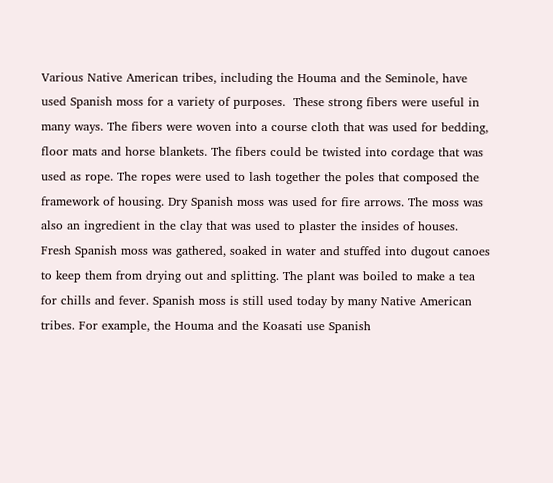Various Native American tribes, including the Houma and the Seminole, have used Spanish moss for a variety of purposes.  These strong fibers were useful in many ways. The fibers were woven into a course cloth that was used for bedding, floor mats and horse blankets. The fibers could be twisted into cordage that was used as rope. The ropes were used to lash together the poles that composed the framework of housing. Dry Spanish moss was used for fire arrows. The moss was also an ingredient in the clay that was used to plaster the insides of houses. Fresh Spanish moss was gathered, soaked in water and stuffed into dugout canoes to keep them from drying out and splitting. The plant was boiled to make a tea for chills and fever. Spanish moss is still used today by many Native American tribes. For example, the Houma and the Koasati use Spanish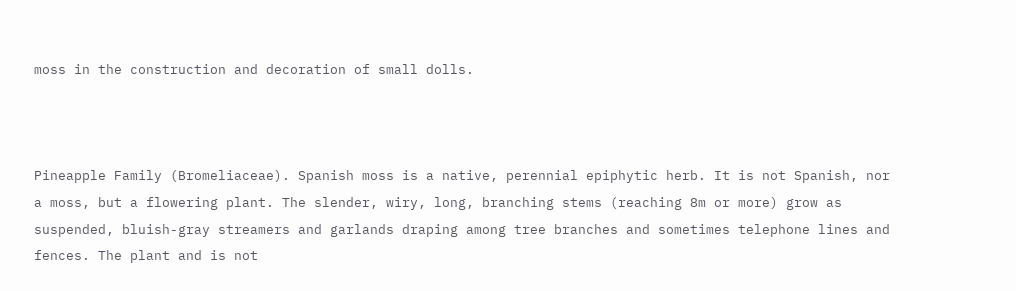moss in the construction and decoration of small dolls.



Pineapple Family (Bromeliaceae). Spanish moss is a native, perennial epiphytic herb. It is not Spanish, nor a moss, but a flowering plant. The slender, wiry, long, branching stems (reaching 8m or more) grow as suspended, bluish-gray streamers and garlands draping among tree branches and sometimes telephone lines and fences. The plant and is not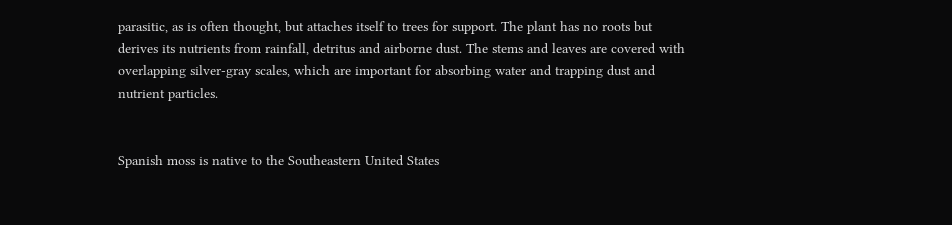parasitic, as is often thought, but attaches itself to trees for support. The plant has no roots but derives its nutrients from rainfall, detritus and airborne dust. The stems and leaves are covered with overlapping silver-gray scales, which are important for absorbing water and trapping dust and nutrient particles.


Spanish moss is native to the Southeastern United States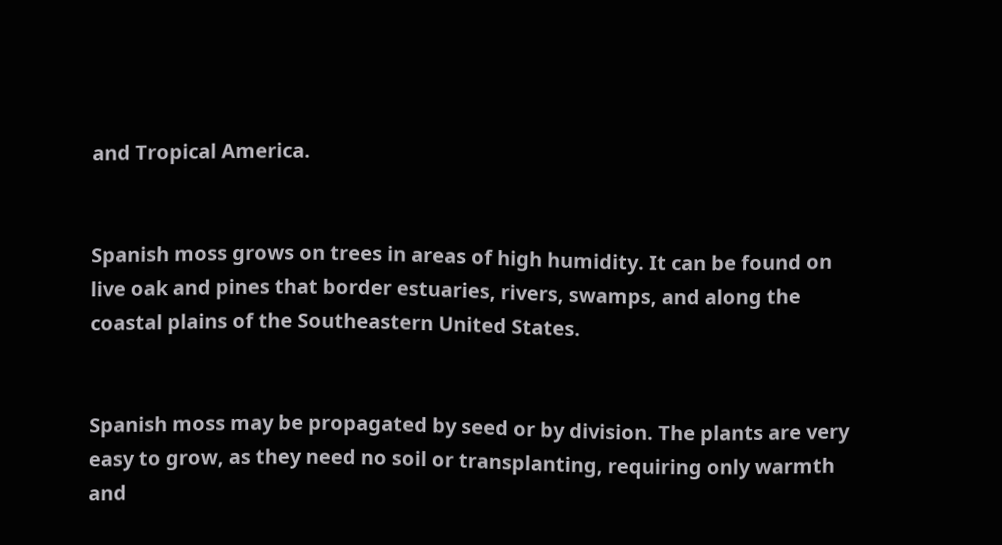and Tropical America.


Spanish moss grows on trees in areas of high humidity. It can be found on live oak and pines that border estuaries, rivers, swamps, and along the coastal plains of the Southeastern United States.


Spanish moss may be propagated by seed or by division. The plants are very easy to grow, as they need no soil or transplanting, requiring only warmth and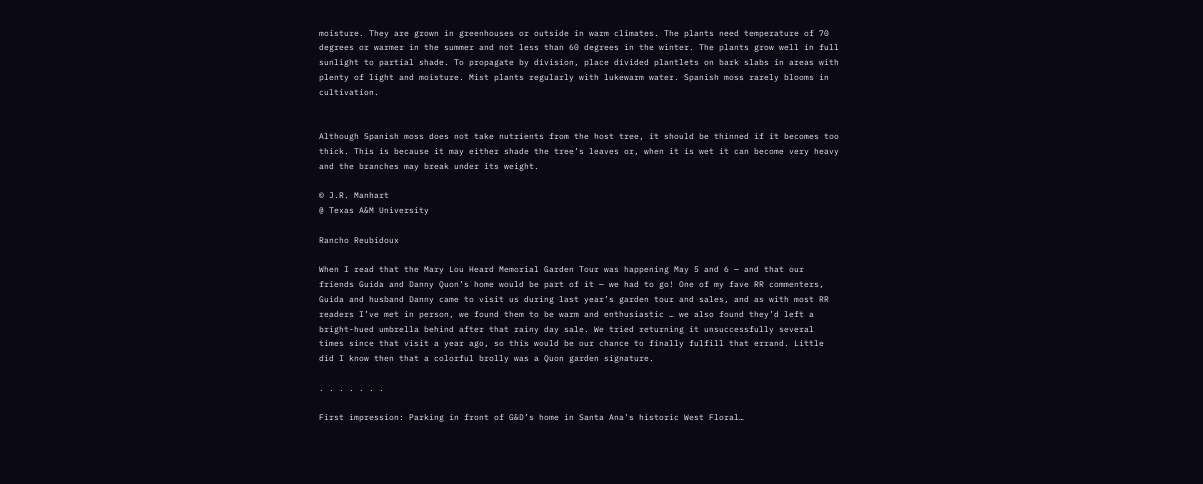moisture. They are grown in greenhouses or outside in warm climates. The plants need temperature of 70 degrees or warmer in the summer and not less than 60 degrees in the winter. The plants grow well in full sunlight to partial shade. To propagate by division, place divided plantlets on bark slabs in areas with plenty of light and moisture. Mist plants regularly with lukewarm water. Spanish moss rarely blooms in cultivation.


Although Spanish moss does not take nutrients from the host tree, it should be thinned if it becomes too thick. This is because it may either shade the tree’s leaves or, when it is wet it can become very heavy and the branches may break under its weight.

© J.R. Manhart
@ Texas A&M University

Rancho Reubidoux

When I read that the Mary Lou Heard Memorial Garden Tour was happening May 5 and 6 — and that our friends Guida and Danny Quon’s home would be part of it — we had to go! One of my fave RR commenters, Guida and husband Danny came to visit us during last year’s garden tour and sales, and as with most RR readers I’ve met in person, we found them to be warm and enthusiastic … we also found they’d left a bright-hued umbrella behind after that rainy day sale. We tried returning it unsuccessfully several times since that visit a year ago, so this would be our chance to finally fulfill that errand. Little did I know then that a colorful brolly was a Quon garden signature.

. . . . . . .

First impression: Parking in front of G&D’s home in Santa Ana’s historic West Floral…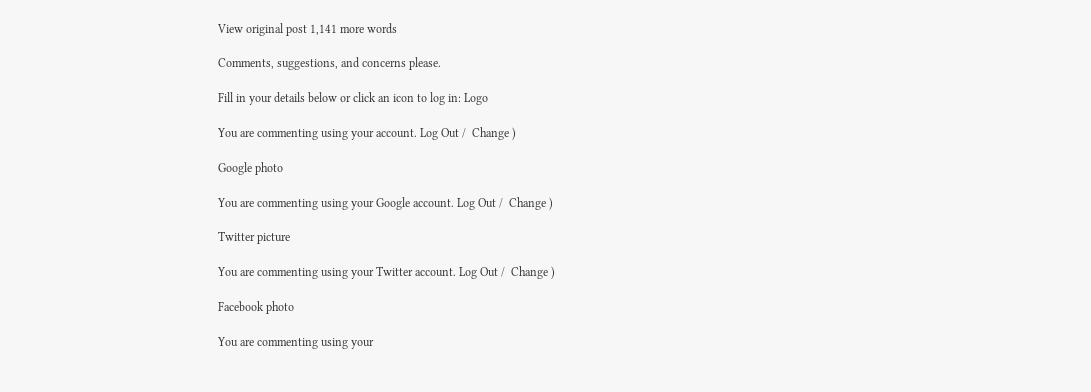View original post 1,141 more words

Comments, suggestions, and concerns please.

Fill in your details below or click an icon to log in: Logo

You are commenting using your account. Log Out /  Change )

Google photo

You are commenting using your Google account. Log Out /  Change )

Twitter picture

You are commenting using your Twitter account. Log Out /  Change )

Facebook photo

You are commenting using your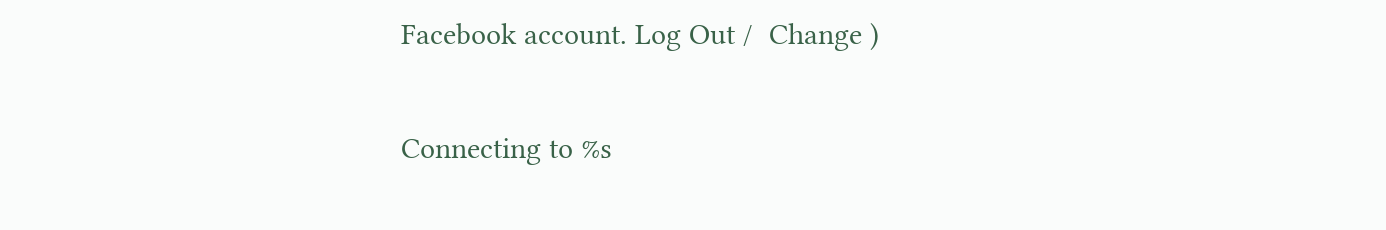Facebook account. Log Out /  Change )

Connecting to %s